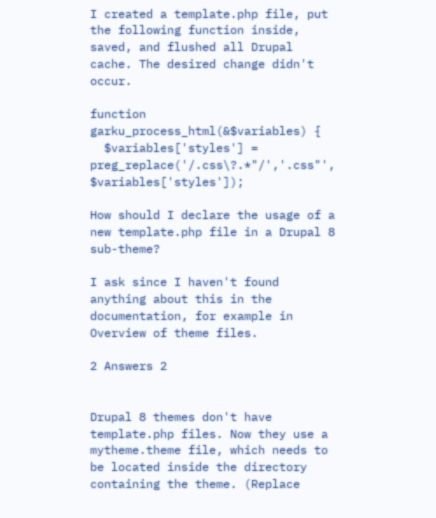I created a template.php file, put the following function inside, saved, and flushed all Drupal cache. The desired change didn't occur.

function garku_process_html(&$variables) {
  $variables['styles'] = preg_replace('/.css\?.*"/','.css"', $variables['styles']);

How should I declare the usage of a new template.php file in a Drupal 8 sub-theme?

I ask since I haven't found anything about this in the documentation, for example in Overview of theme files.

2 Answers 2


Drupal 8 themes don't have template.php files. Now they use a mytheme.theme file, which needs to be located inside the directory containing the theme. (Replace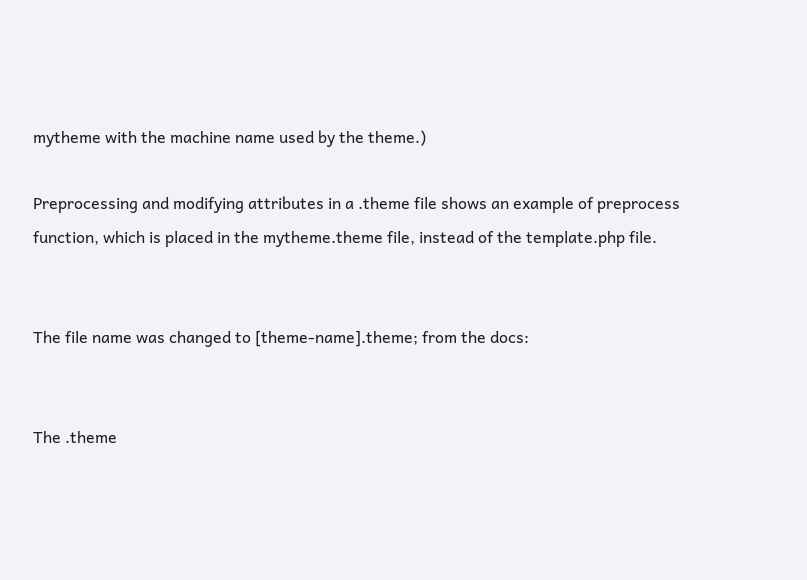mytheme with the machine name used by the theme.)

Preprocessing and modifying attributes in a .theme file shows an example of preprocess function, which is placed in the mytheme.theme file, instead of the template.php file.


The file name was changed to [theme-name].theme; from the docs:


The .theme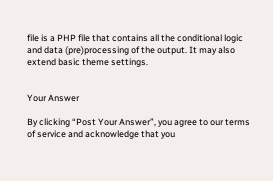file is a PHP file that contains all the conditional logic and data (pre)processing of the output. It may also extend basic theme settings.


Your Answer

By clicking “Post Your Answer”, you agree to our terms of service and acknowledge that you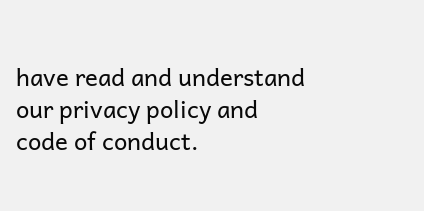have read and understand our privacy policy and code of conduct.